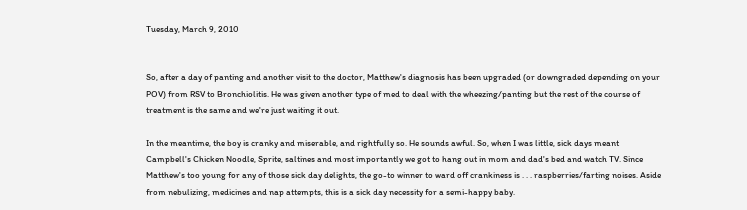Tuesday, March 9, 2010


So, after a day of panting and another visit to the doctor, Matthew's diagnosis has been upgraded (or downgraded depending on your POV) from RSV to Bronchiolitis. He was given another type of med to deal with the wheezing/panting but the rest of the course of treatment is the same and we're just waiting it out.

In the meantime, the boy is cranky and miserable, and rightfully so. He sounds awful. So, when I was little, sick days meant Campbell's Chicken Noodle, Sprite, saltines and most importantly we got to hang out in mom and dad's bed and watch TV. Since Matthew's too young for any of those sick day delights, the go-to winner to ward off crankiness is . . . raspberries/farting noises. Aside from nebulizing, medicines and nap attempts, this is a sick day necessity for a semi-happy baby.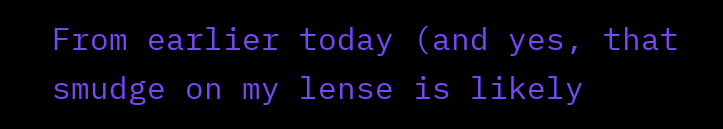From earlier today (and yes, that smudge on my lense is likely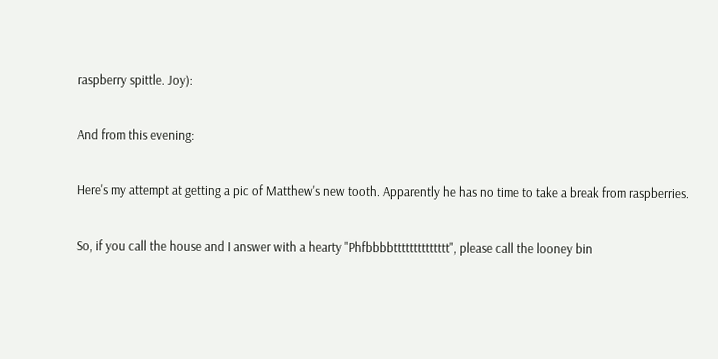raspberry spittle. Joy):

And from this evening:

Here's my attempt at getting a pic of Matthew's new tooth. Apparently he has no time to take a break from raspberries.

So, if you call the house and I answer with a hearty "Phfbbbbtttttttttttttt", please call the looney bin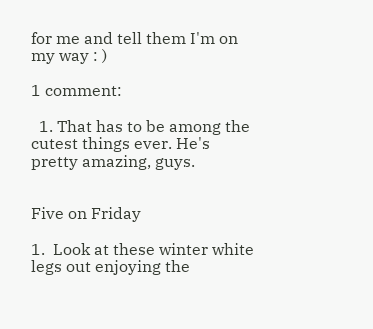for me and tell them I'm on my way : )

1 comment:

  1. That has to be among the cutest things ever. He's pretty amazing, guys.


Five on Friday

1.  Look at these winter white legs out enjoying the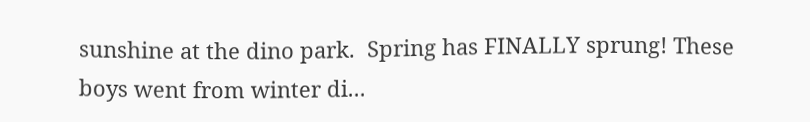sunshine at the dino park.  Spring has FINALLY sprung! These boys went from winter di...